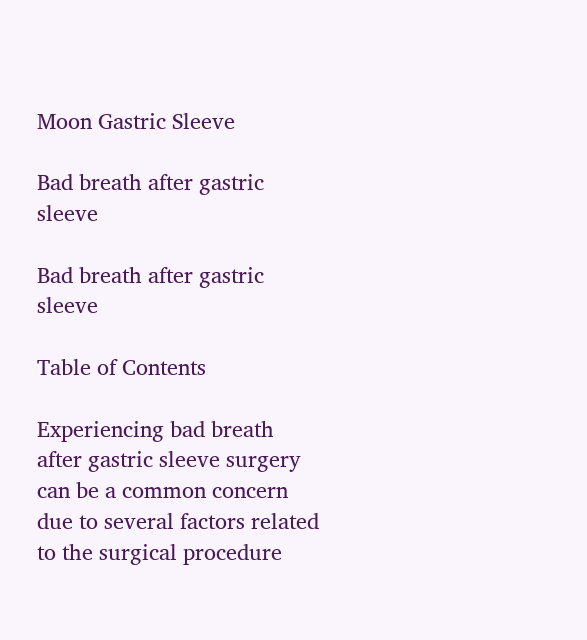Moon Gastric Sleeve

Bad breath after gastric sleeve

Bad breath after gastric sleeve

Table of Contents

Experiencing bad breath after gastric sleeve surgery can be a common concern due to several factors related to the surgical procedure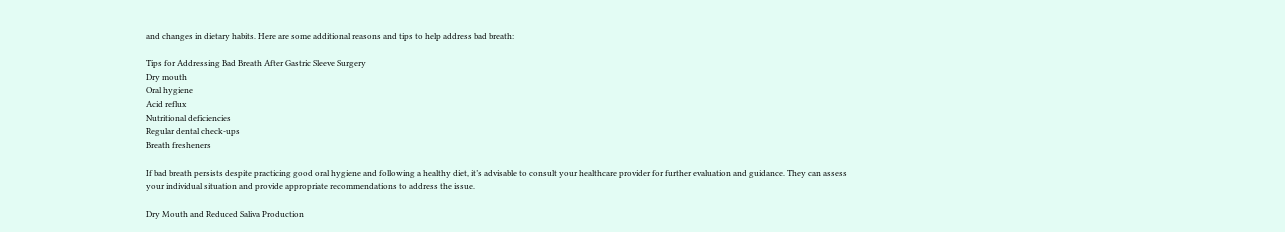and changes in dietary habits. Here are some additional reasons and tips to help address bad breath:

Tips for Addressing Bad Breath After Gastric Sleeve Surgery
Dry mouth
Oral hygiene
Acid reflux
Nutritional deficiencies
Regular dental check-ups
Breath fresheners

If bad breath persists despite practicing good oral hygiene and following a healthy diet, it’s advisable to consult your healthcare provider for further evaluation and guidance. They can assess your individual situation and provide appropriate recommendations to address the issue.

Dry Mouth and Reduced Saliva Production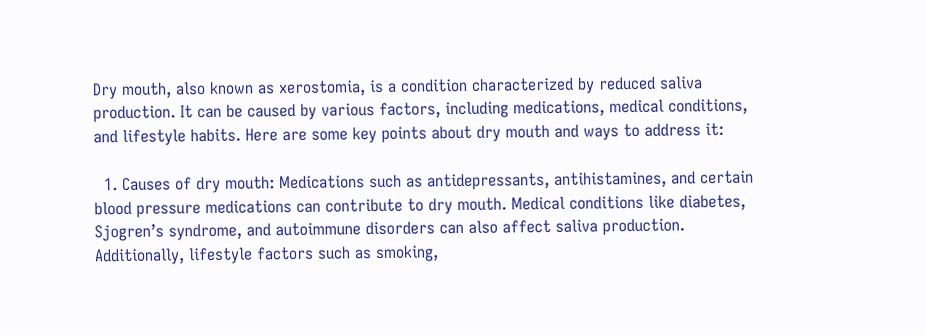Dry mouth, also known as xerostomia, is a condition characterized by reduced saliva production. It can be caused by various factors, including medications, medical conditions, and lifestyle habits. Here are some key points about dry mouth and ways to address it:

  1. Causes of dry mouth: Medications such as antidepressants, antihistamines, and certain blood pressure medications can contribute to dry mouth. Medical conditions like diabetes, Sjogren’s syndrome, and autoimmune disorders can also affect saliva production. Additionally, lifestyle factors such as smoking,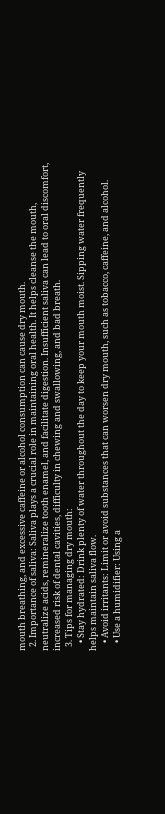mouth breathing, and excessive caffeine or alcohol consumption can cause dry mouth.
  2. Importance of saliva: Saliva plays a crucial role in maintaining oral health. It helps cleanse the mouth, neutralize acids, remineralize tooth enamel, and facilitate digestion. Insufficient saliva can lead to oral discomfort, increased risk of dental cavities, difficulty in chewing and swallowing, and bad breath.
  3. Tips for managing dry mouth:
    • Stay hydrated: Drink plenty of water throughout the day to keep your mouth moist. Sipping water frequently helps maintain saliva flow.
    • Avoid irritants: Limit or avoid substances that can worsen dry mouth, such as tobacco, caffeine, and alcohol.
    • Use a humidifier: Using a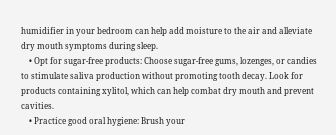humidifier in your bedroom can help add moisture to the air and alleviate dry mouth symptoms during sleep.
    • Opt for sugar-free products: Choose sugar-free gums, lozenges, or candies to stimulate saliva production without promoting tooth decay. Look for products containing xylitol, which can help combat dry mouth and prevent cavities.
    • Practice good oral hygiene: Brush your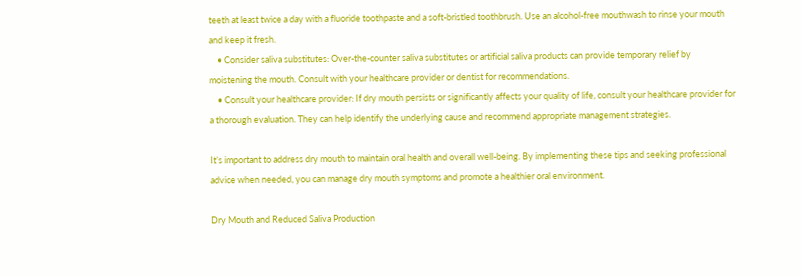teeth at least twice a day with a fluoride toothpaste and a soft-bristled toothbrush. Use an alcohol-free mouthwash to rinse your mouth and keep it fresh.
    • Consider saliva substitutes: Over-the-counter saliva substitutes or artificial saliva products can provide temporary relief by moistening the mouth. Consult with your healthcare provider or dentist for recommendations.
    • Consult your healthcare provider: If dry mouth persists or significantly affects your quality of life, consult your healthcare provider for a thorough evaluation. They can help identify the underlying cause and recommend appropriate management strategies.

It’s important to address dry mouth to maintain oral health and overall well-being. By implementing these tips and seeking professional advice when needed, you can manage dry mouth symptoms and promote a healthier oral environment.

Dry Mouth and Reduced Saliva Production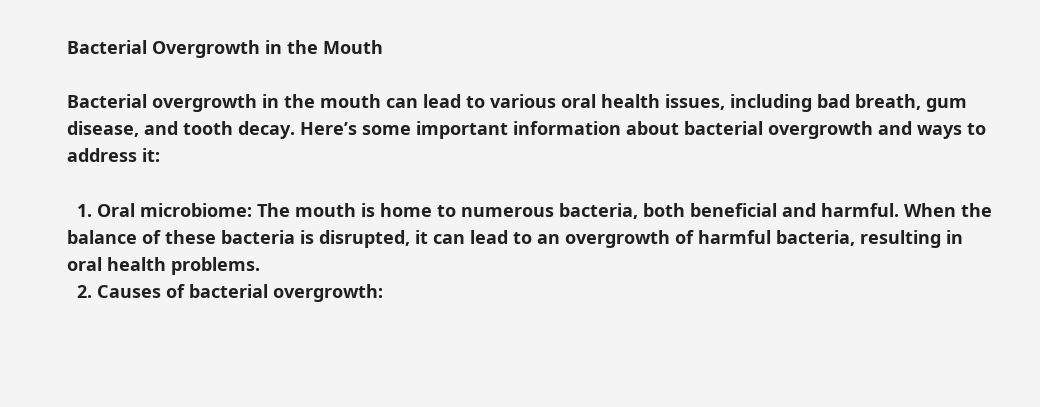Bacterial Overgrowth in the Mouth

Bacterial overgrowth in the mouth can lead to various oral health issues, including bad breath, gum disease, and tooth decay. Here’s some important information about bacterial overgrowth and ways to address it:

  1. Oral microbiome: The mouth is home to numerous bacteria, both beneficial and harmful. When the balance of these bacteria is disrupted, it can lead to an overgrowth of harmful bacteria, resulting in oral health problems.
  2. Causes of bacterial overgrowth: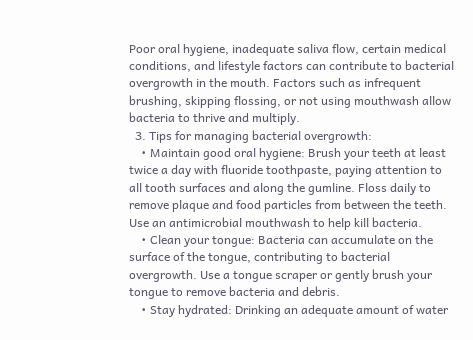Poor oral hygiene, inadequate saliva flow, certain medical conditions, and lifestyle factors can contribute to bacterial overgrowth in the mouth. Factors such as infrequent brushing, skipping flossing, or not using mouthwash allow bacteria to thrive and multiply.
  3. Tips for managing bacterial overgrowth:
    • Maintain good oral hygiene: Brush your teeth at least twice a day with fluoride toothpaste, paying attention to all tooth surfaces and along the gumline. Floss daily to remove plaque and food particles from between the teeth. Use an antimicrobial mouthwash to help kill bacteria.
    • Clean your tongue: Bacteria can accumulate on the surface of the tongue, contributing to bacterial overgrowth. Use a tongue scraper or gently brush your tongue to remove bacteria and debris.
    • Stay hydrated: Drinking an adequate amount of water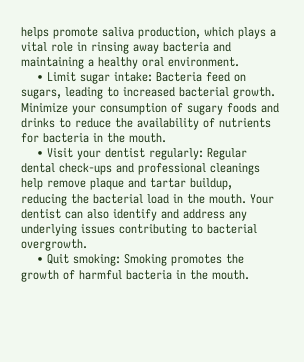helps promote saliva production, which plays a vital role in rinsing away bacteria and maintaining a healthy oral environment.
    • Limit sugar intake: Bacteria feed on sugars, leading to increased bacterial growth. Minimize your consumption of sugary foods and drinks to reduce the availability of nutrients for bacteria in the mouth.
    • Visit your dentist regularly: Regular dental check-ups and professional cleanings help remove plaque and tartar buildup, reducing the bacterial load in the mouth. Your dentist can also identify and address any underlying issues contributing to bacterial overgrowth.
    • Quit smoking: Smoking promotes the growth of harmful bacteria in the mouth.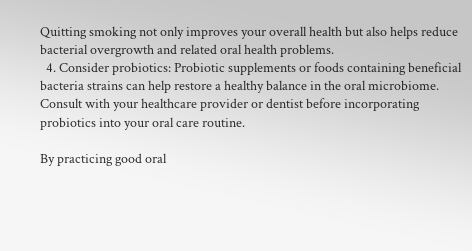Quitting smoking not only improves your overall health but also helps reduce bacterial overgrowth and related oral health problems.
  4. Consider probiotics: Probiotic supplements or foods containing beneficial bacteria strains can help restore a healthy balance in the oral microbiome. Consult with your healthcare provider or dentist before incorporating probiotics into your oral care routine.

By practicing good oral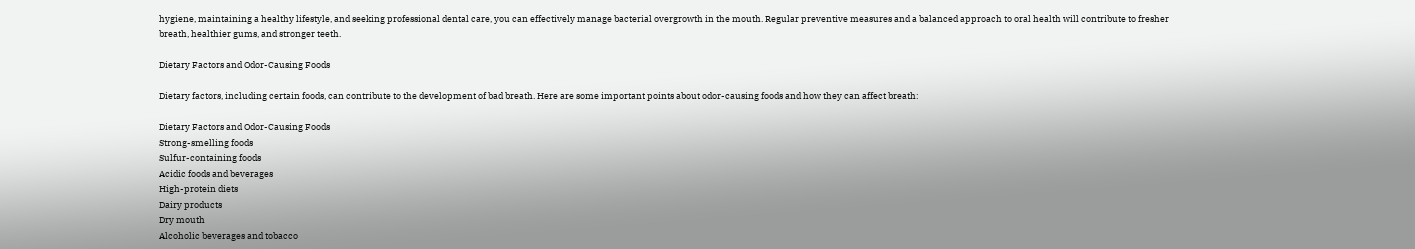hygiene, maintaining a healthy lifestyle, and seeking professional dental care, you can effectively manage bacterial overgrowth in the mouth. Regular preventive measures and a balanced approach to oral health will contribute to fresher breath, healthier gums, and stronger teeth.

Dietary Factors and Odor-Causing Foods

Dietary factors, including certain foods, can contribute to the development of bad breath. Here are some important points about odor-causing foods and how they can affect breath:

Dietary Factors and Odor-Causing Foods
Strong-smelling foods
Sulfur-containing foods
Acidic foods and beverages
High-protein diets
Dairy products
Dry mouth
Alcoholic beverages and tobacco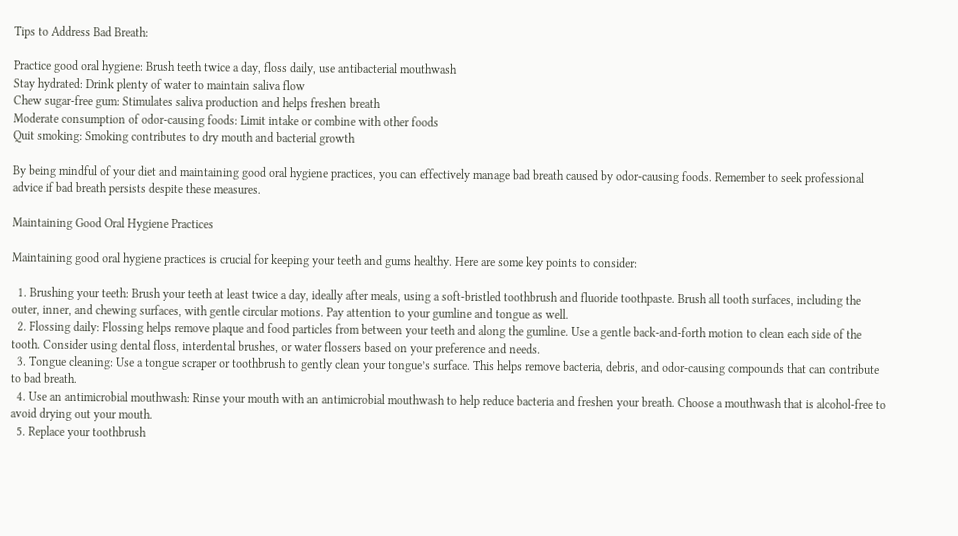Tips to Address Bad Breath:

Practice good oral hygiene: Brush teeth twice a day, floss daily, use antibacterial mouthwash
Stay hydrated: Drink plenty of water to maintain saliva flow
Chew sugar-free gum: Stimulates saliva production and helps freshen breath
Moderate consumption of odor-causing foods: Limit intake or combine with other foods
Quit smoking: Smoking contributes to dry mouth and bacterial growth

By being mindful of your diet and maintaining good oral hygiene practices, you can effectively manage bad breath caused by odor-causing foods. Remember to seek professional advice if bad breath persists despite these measures.

Maintaining Good Oral Hygiene Practices

Maintaining good oral hygiene practices is crucial for keeping your teeth and gums healthy. Here are some key points to consider:

  1. Brushing your teeth: Brush your teeth at least twice a day, ideally after meals, using a soft-bristled toothbrush and fluoride toothpaste. Brush all tooth surfaces, including the outer, inner, and chewing surfaces, with gentle circular motions. Pay attention to your gumline and tongue as well.
  2. Flossing daily: Flossing helps remove plaque and food particles from between your teeth and along the gumline. Use a gentle back-and-forth motion to clean each side of the tooth. Consider using dental floss, interdental brushes, or water flossers based on your preference and needs.
  3. Tongue cleaning: Use a tongue scraper or toothbrush to gently clean your tongue’s surface. This helps remove bacteria, debris, and odor-causing compounds that can contribute to bad breath.
  4. Use an antimicrobial mouthwash: Rinse your mouth with an antimicrobial mouthwash to help reduce bacteria and freshen your breath. Choose a mouthwash that is alcohol-free to avoid drying out your mouth.
  5. Replace your toothbrush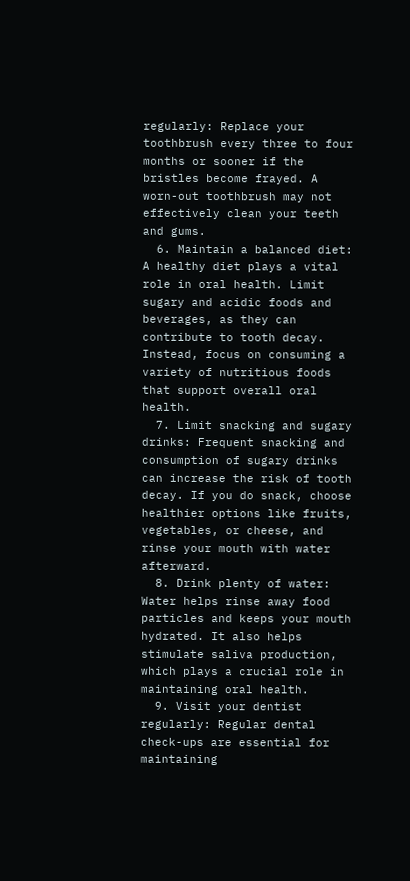regularly: Replace your toothbrush every three to four months or sooner if the bristles become frayed. A worn-out toothbrush may not effectively clean your teeth and gums.
  6. Maintain a balanced diet: A healthy diet plays a vital role in oral health. Limit sugary and acidic foods and beverages, as they can contribute to tooth decay. Instead, focus on consuming a variety of nutritious foods that support overall oral health.
  7. Limit snacking and sugary drinks: Frequent snacking and consumption of sugary drinks can increase the risk of tooth decay. If you do snack, choose healthier options like fruits, vegetables, or cheese, and rinse your mouth with water afterward.
  8. Drink plenty of water: Water helps rinse away food particles and keeps your mouth hydrated. It also helps stimulate saliva production, which plays a crucial role in maintaining oral health.
  9. Visit your dentist regularly: Regular dental check-ups are essential for maintaining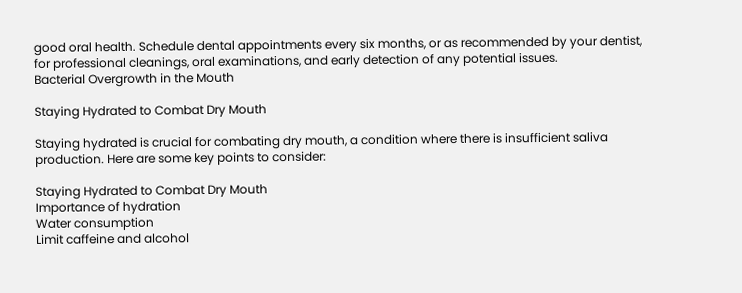good oral health. Schedule dental appointments every six months, or as recommended by your dentist, for professional cleanings, oral examinations, and early detection of any potential issues.
Bacterial Overgrowth in the Mouth

Staying Hydrated to Combat Dry Mouth

Staying hydrated is crucial for combating dry mouth, a condition where there is insufficient saliva production. Here are some key points to consider:

Staying Hydrated to Combat Dry Mouth
Importance of hydration
Water consumption
Limit caffeine and alcohol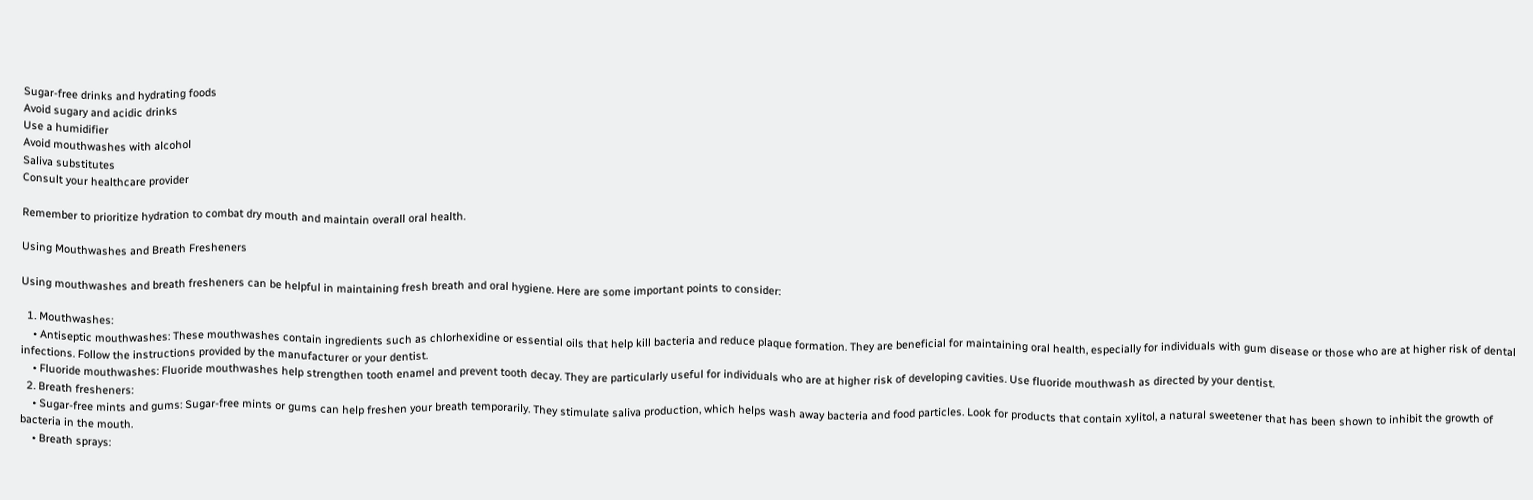Sugar-free drinks and hydrating foods
Avoid sugary and acidic drinks
Use a humidifier
Avoid mouthwashes with alcohol
Saliva substitutes
Consult your healthcare provider

Remember to prioritize hydration to combat dry mouth and maintain overall oral health.

Using Mouthwashes and Breath Fresheners

Using mouthwashes and breath fresheners can be helpful in maintaining fresh breath and oral hygiene. Here are some important points to consider:

  1. Mouthwashes:
    • Antiseptic mouthwashes: These mouthwashes contain ingredients such as chlorhexidine or essential oils that help kill bacteria and reduce plaque formation. They are beneficial for maintaining oral health, especially for individuals with gum disease or those who are at higher risk of dental infections. Follow the instructions provided by the manufacturer or your dentist.
    • Fluoride mouthwashes: Fluoride mouthwashes help strengthen tooth enamel and prevent tooth decay. They are particularly useful for individuals who are at higher risk of developing cavities. Use fluoride mouthwash as directed by your dentist.
  2. Breath fresheners:
    • Sugar-free mints and gums: Sugar-free mints or gums can help freshen your breath temporarily. They stimulate saliva production, which helps wash away bacteria and food particles. Look for products that contain xylitol, a natural sweetener that has been shown to inhibit the growth of bacteria in the mouth.
    • Breath sprays: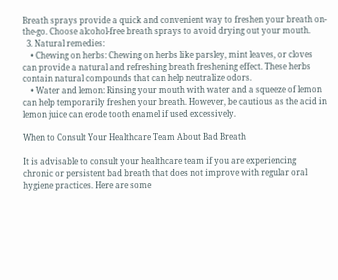Breath sprays provide a quick and convenient way to freshen your breath on-the-go. Choose alcohol-free breath sprays to avoid drying out your mouth.
  3. Natural remedies:
    • Chewing on herbs: Chewing on herbs like parsley, mint leaves, or cloves can provide a natural and refreshing breath freshening effect. These herbs contain natural compounds that can help neutralize odors.
    • Water and lemon: Rinsing your mouth with water and a squeeze of lemon can help temporarily freshen your breath. However, be cautious as the acid in lemon juice can erode tooth enamel if used excessively.

When to Consult Your Healthcare Team About Bad Breath

It is advisable to consult your healthcare team if you are experiencing chronic or persistent bad breath that does not improve with regular oral hygiene practices. Here are some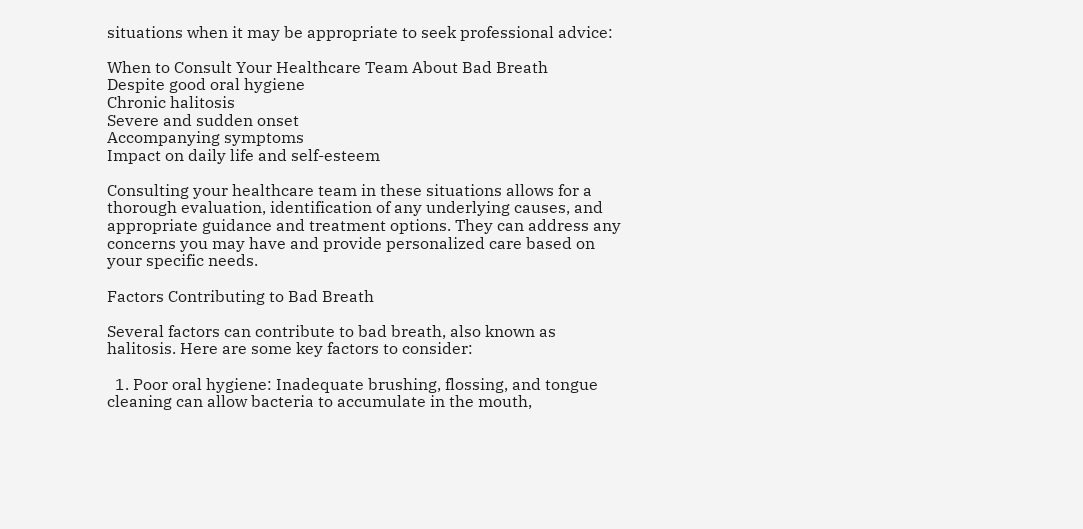situations when it may be appropriate to seek professional advice:

When to Consult Your Healthcare Team About Bad Breath
Despite good oral hygiene
Chronic halitosis
Severe and sudden onset
Accompanying symptoms
Impact on daily life and self-esteem

Consulting your healthcare team in these situations allows for a thorough evaluation, identification of any underlying causes, and appropriate guidance and treatment options. They can address any concerns you may have and provide personalized care based on your specific needs.

Factors Contributing to Bad Breath

Several factors can contribute to bad breath, also known as halitosis. Here are some key factors to consider:

  1. Poor oral hygiene: Inadequate brushing, flossing, and tongue cleaning can allow bacteria to accumulate in the mouth,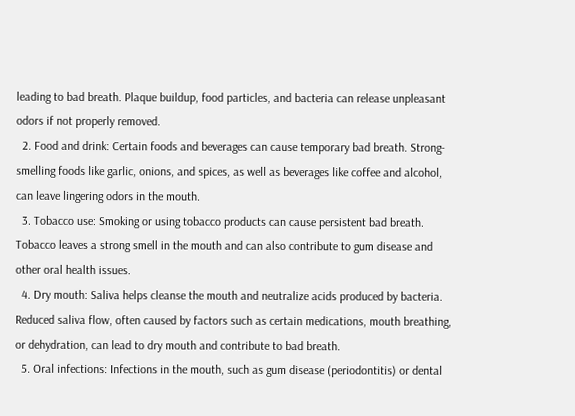leading to bad breath. Plaque buildup, food particles, and bacteria can release unpleasant odors if not properly removed.
  2. Food and drink: Certain foods and beverages can cause temporary bad breath. Strong-smelling foods like garlic, onions, and spices, as well as beverages like coffee and alcohol, can leave lingering odors in the mouth.
  3. Tobacco use: Smoking or using tobacco products can cause persistent bad breath. Tobacco leaves a strong smell in the mouth and can also contribute to gum disease and other oral health issues.
  4. Dry mouth: Saliva helps cleanse the mouth and neutralize acids produced by bacteria. Reduced saliva flow, often caused by factors such as certain medications, mouth breathing, or dehydration, can lead to dry mouth and contribute to bad breath.
  5. Oral infections: Infections in the mouth, such as gum disease (periodontitis) or dental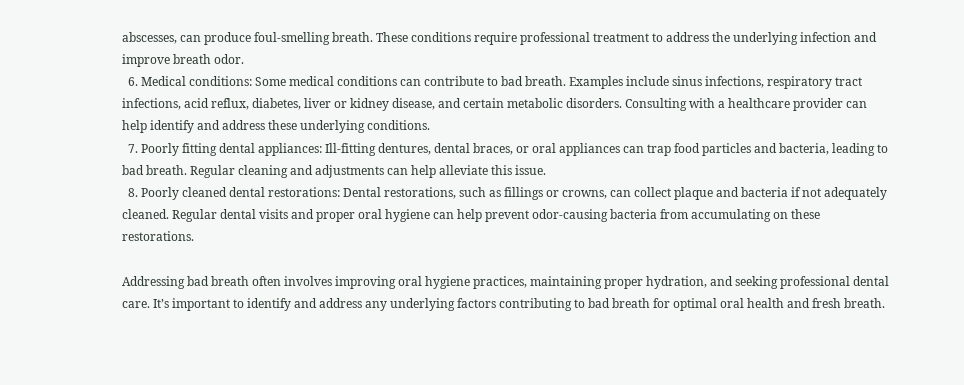abscesses, can produce foul-smelling breath. These conditions require professional treatment to address the underlying infection and improve breath odor.
  6. Medical conditions: Some medical conditions can contribute to bad breath. Examples include sinus infections, respiratory tract infections, acid reflux, diabetes, liver or kidney disease, and certain metabolic disorders. Consulting with a healthcare provider can help identify and address these underlying conditions.
  7. Poorly fitting dental appliances: Ill-fitting dentures, dental braces, or oral appliances can trap food particles and bacteria, leading to bad breath. Regular cleaning and adjustments can help alleviate this issue.
  8. Poorly cleaned dental restorations: Dental restorations, such as fillings or crowns, can collect plaque and bacteria if not adequately cleaned. Regular dental visits and proper oral hygiene can help prevent odor-causing bacteria from accumulating on these restorations.

Addressing bad breath often involves improving oral hygiene practices, maintaining proper hydration, and seeking professional dental care. It’s important to identify and address any underlying factors contributing to bad breath for optimal oral health and fresh breath.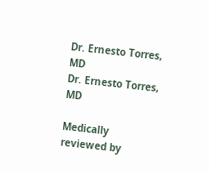Dr. Ernesto Torres, MD
Dr. Ernesto Torres, MD

Medically reviewed by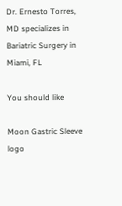Dr. Ernesto Torres, MD specializes in Bariatric Surgery in Miami, FL

You should like

Moon Gastric Sleeve logo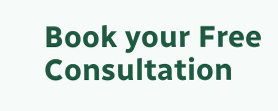Book your Free Consultation